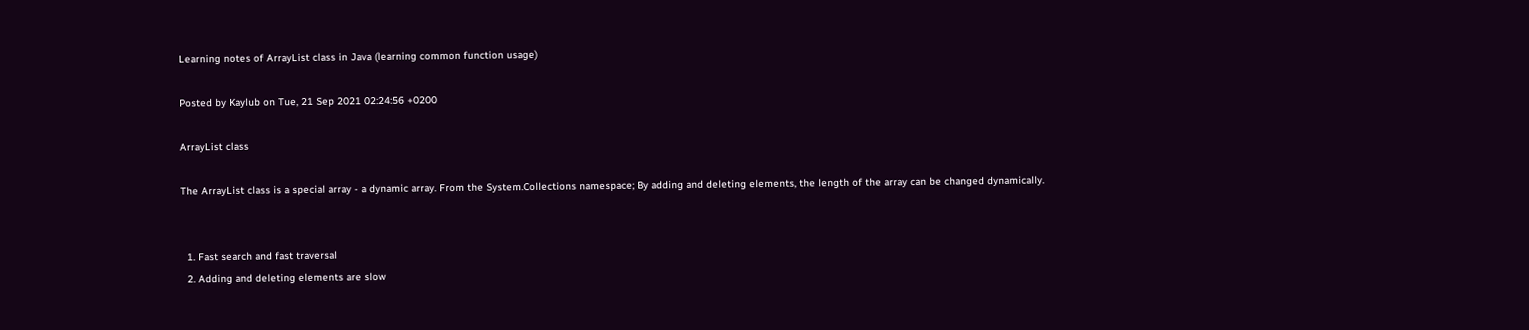Learning notes of ArrayList class in Java (learning common function usage)

Posted by Kaylub on Tue, 21 Sep 2021 02:24:56 +0200

ArrayList class

The ArrayList class is a special array - a dynamic array. From the System.Collections namespace; By adding and deleting elements, the length of the array can be changed dynamically.


  1. Fast search and fast traversal
  2. Adding and deleting elements are slow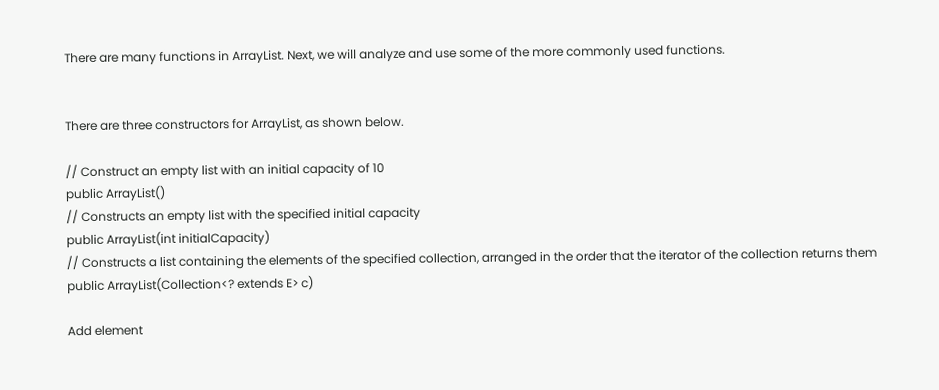There are many functions in ArrayList. Next, we will analyze and use some of the more commonly used functions.


There are three constructors for ArrayList, as shown below.

// Construct an empty list with an initial capacity of 10
public ArrayList()
// Constructs an empty list with the specified initial capacity
public ArrayList(int initialCapacity)
// Constructs a list containing the elements of the specified collection, arranged in the order that the iterator of the collection returns them
public ArrayList(Collection<? extends E> c)

Add element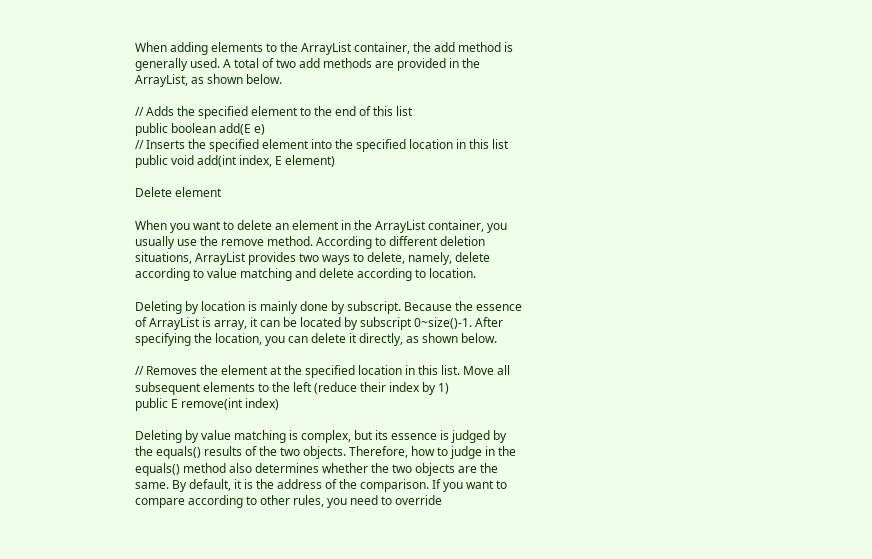When adding elements to the ArrayList container, the add method is generally used. A total of two add methods are provided in the ArrayList, as shown below.

// Adds the specified element to the end of this list
public boolean add(E e)
// Inserts the specified element into the specified location in this list
public void add(int index, E element)

Delete element

When you want to delete an element in the ArrayList container, you usually use the remove method. According to different deletion situations, ArrayList provides two ways to delete, namely, delete according to value matching and delete according to location.

Deleting by location is mainly done by subscript. Because the essence of ArrayList is array, it can be located by subscript 0~size()-1. After specifying the location, you can delete it directly, as shown below.

// Removes the element at the specified location in this list. Move all subsequent elements to the left (reduce their index by 1)
public E remove(int index)

Deleting by value matching is complex, but its essence is judged by the equals() results of the two objects. Therefore, how to judge in the equals() method also determines whether the two objects are the same. By default, it is the address of the comparison. If you want to compare according to other rules, you need to override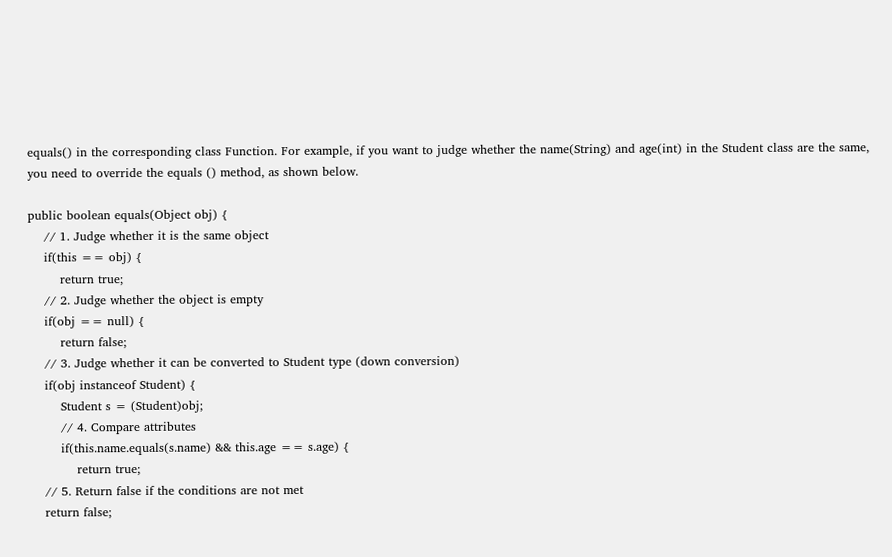equals() in the corresponding class Function. For example, if you want to judge whether the name(String) and age(int) in the Student class are the same, you need to override the equals () method, as shown below.

public boolean equals(Object obj) {
    // 1. Judge whether it is the same object
    if(this == obj) {
        return true;
    // 2. Judge whether the object is empty
    if(obj == null) {
        return false;
    // 3. Judge whether it can be converted to Student type (down conversion)
    if(obj instanceof Student) {
        Student s = (Student)obj;
        // 4. Compare attributes
        if(this.name.equals(s.name) && this.age == s.age) {
            return true;
    // 5. Return false if the conditions are not met
    return false;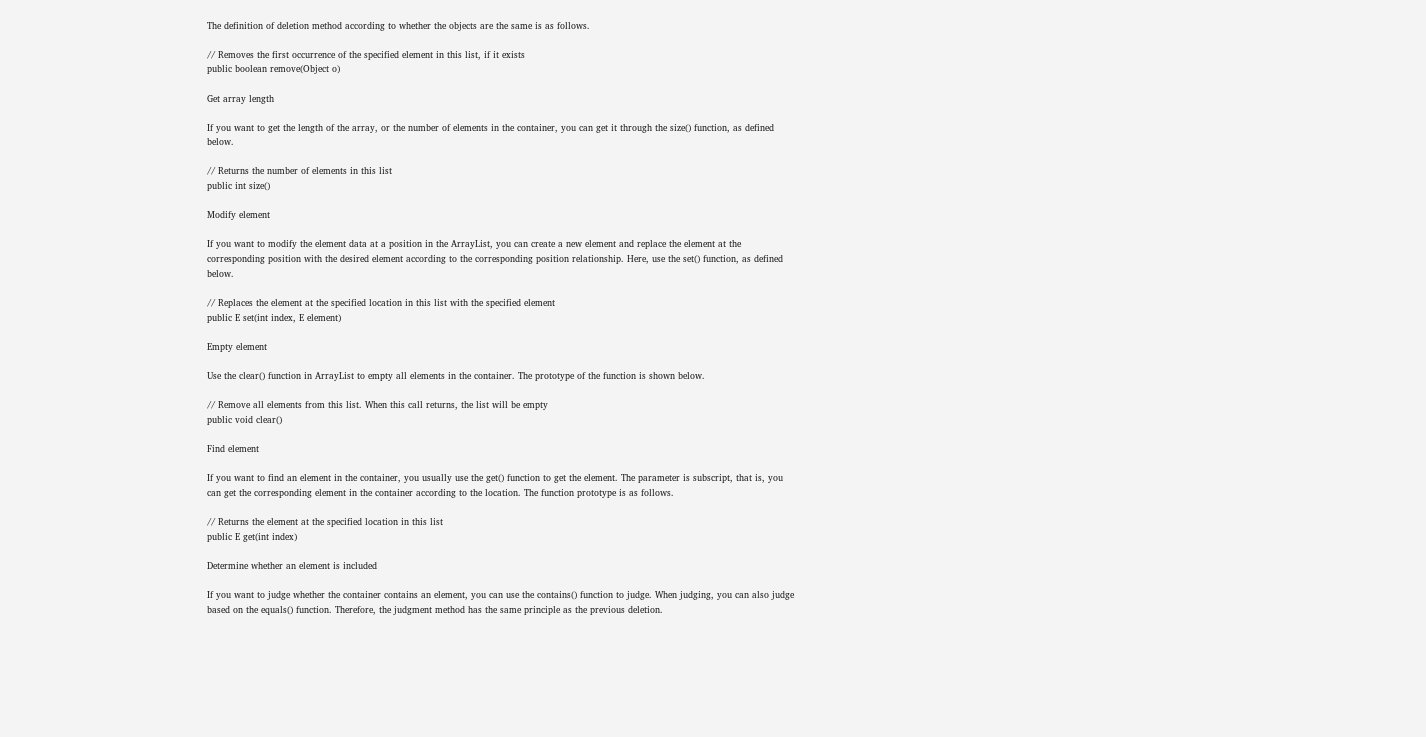The definition of deletion method according to whether the objects are the same is as follows.

// Removes the first occurrence of the specified element in this list, if it exists
public boolean remove(Object o)

Get array length

If you want to get the length of the array, or the number of elements in the container, you can get it through the size() function, as defined below.

// Returns the number of elements in this list
public int size()

Modify element

If you want to modify the element data at a position in the ArrayList, you can create a new element and replace the element at the corresponding position with the desired element according to the corresponding position relationship. Here, use the set() function, as defined below.

// Replaces the element at the specified location in this list with the specified element
public E set(int index, E element)

Empty element

Use the clear() function in ArrayList to empty all elements in the container. The prototype of the function is shown below.

// Remove all elements from this list. When this call returns, the list will be empty
public void clear()

Find element

If you want to find an element in the container, you usually use the get() function to get the element. The parameter is subscript, that is, you can get the corresponding element in the container according to the location. The function prototype is as follows.

// Returns the element at the specified location in this list
public E get(int index)

Determine whether an element is included

If you want to judge whether the container contains an element, you can use the contains() function to judge. When judging, you can also judge based on the equals() function. Therefore, the judgment method has the same principle as the previous deletion.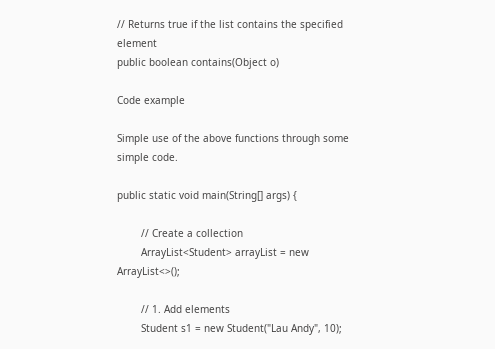// Returns true if the list contains the specified element
public boolean contains(Object o)

Code example

Simple use of the above functions through some simple code.

public static void main(String[] args) {

        // Create a collection
        ArrayList<Student> arrayList = new ArrayList<>();

        // 1. Add elements
        Student s1 = new Student("Lau Andy", 10);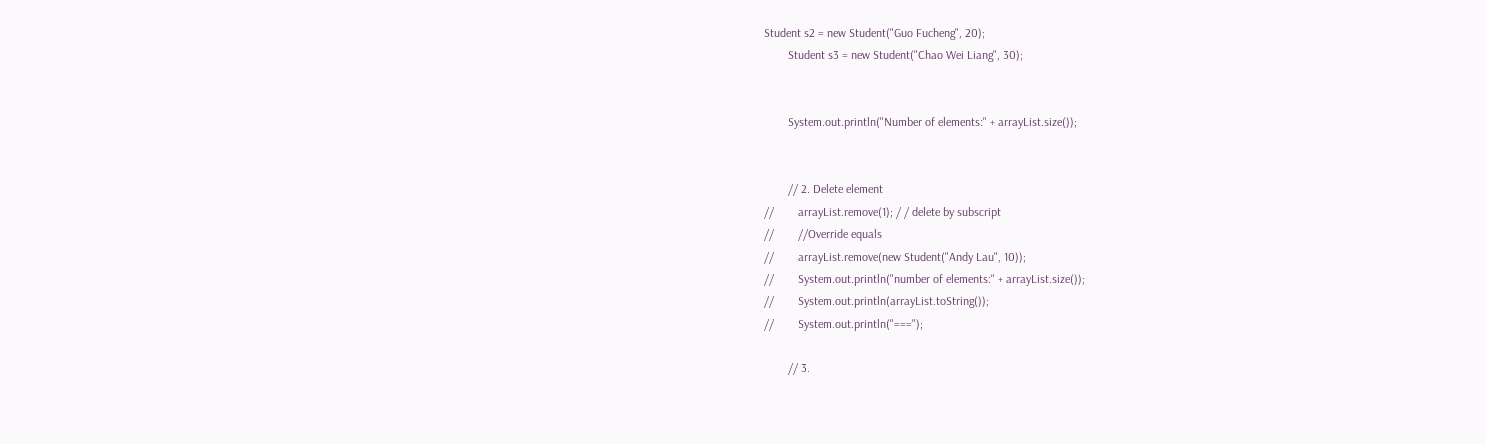Student s2 = new Student("Guo Fucheng", 20);
        Student s3 = new Student("Chao Wei Liang", 30);


        System.out.println("Number of elements:" + arrayList.size());


        // 2. Delete element
//        arrayList.remove(1); / / delete by subscript
//        //Override equals
//        arrayList.remove(new Student("Andy Lau", 10));
//        System.out.println("number of elements:" + arrayList.size());
//        System.out.println(arrayList.toString());
//        System.out.println("===");

        // 3.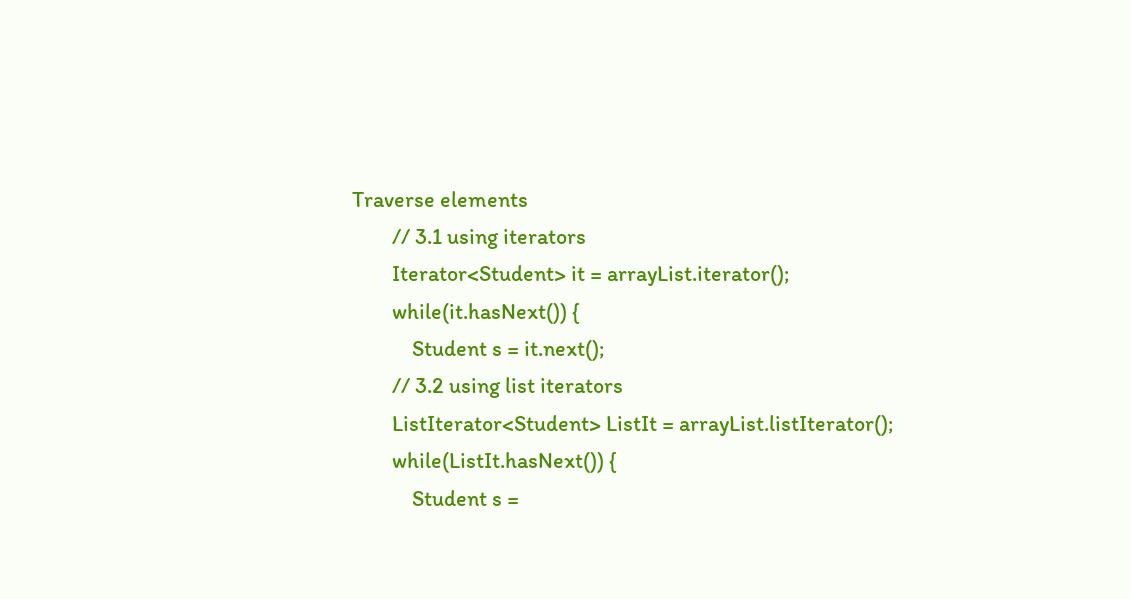Traverse elements
        // 3.1 using iterators
        Iterator<Student> it = arrayList.iterator();
        while(it.hasNext()) {
            Student s = it.next();
        // 3.2 using list iterators
        ListIterator<Student> ListIt = arrayList.listIterator();
        while(ListIt.hasNext()) {
            Student s =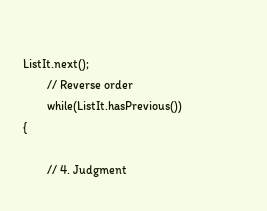ListIt.next();
        // Reverse order
        while(ListIt.hasPrevious()) {

        // 4. Judgment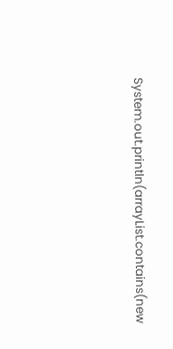System.out.println(arrayList.contains(new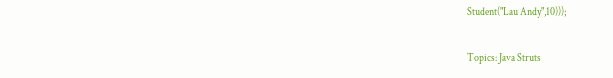Student("Lau Andy",10)));

Topics: Java Struts